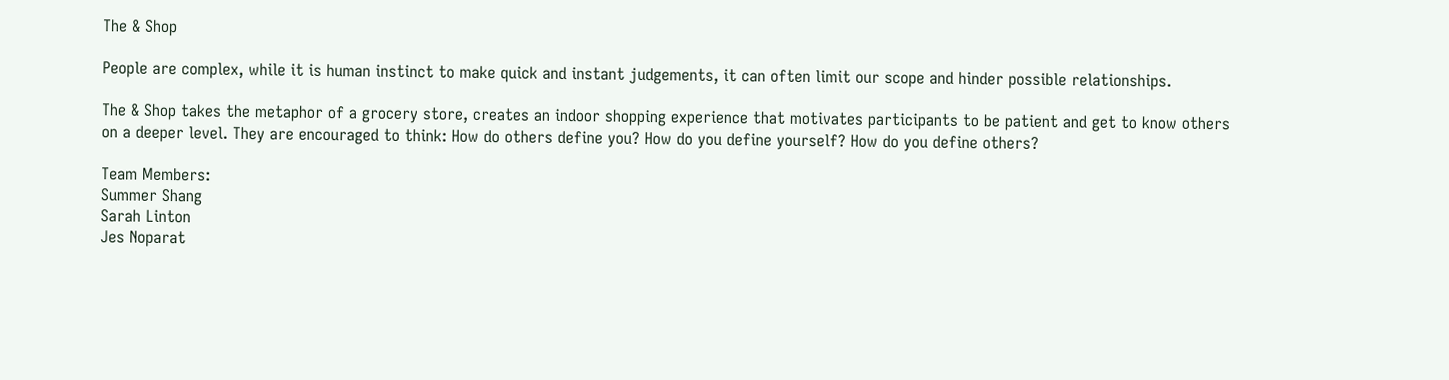The & Shop

People are complex, while it is human instinct to make quick and instant judgements, it can often limit our scope and hinder possible relationships.

The & Shop takes the metaphor of a grocery store, creates an indoor shopping experience that motivates participants to be patient and get to know others on a deeper level. They are encouraged to think: How do others define you? How do you define yourself? How do you define others?

Team Members:
Summer Shang
Sarah Linton
Jes Noparat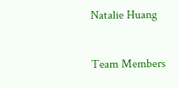Natalie Huang

Team Members